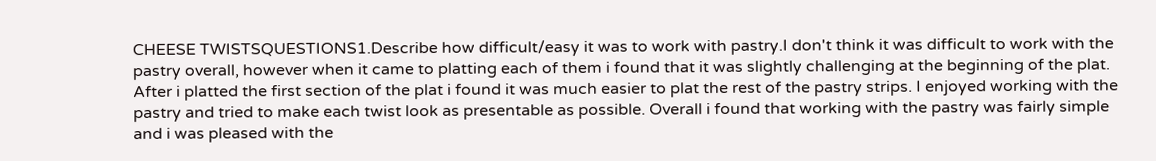CHEESE TWISTSQUESTIONS1.Describe how difficult/easy it was to work with pastry.I don't think it was difficult to work with the pastry overall, however when it came to platting each of them i found that it was slightly challenging at the beginning of the plat. After i platted the first section of the plat i found it was much easier to plat the rest of the pastry strips. I enjoyed working with the pastry and tried to make each twist look as presentable as possible. Overall i found that working with the pastry was fairly simple and i was pleased with the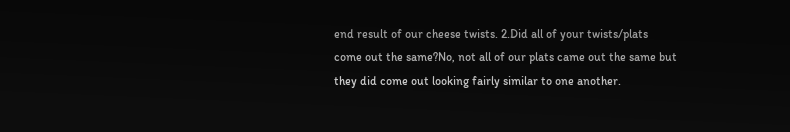end result of our cheese twists. 2.Did all of your twists/plats come out the same?No, not all of our plats came out the same but they did come out looking fairly similar to one another.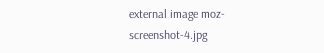external image moz-screenshot-4.jpg